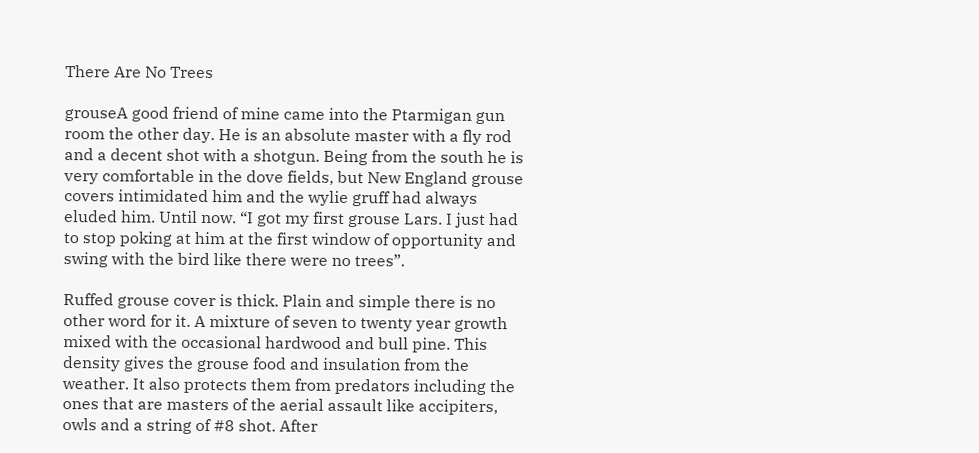There Are No Trees

grouseA good friend of mine came into the Ptarmigan gun room the other day. He is an absolute master with a fly rod and a decent shot with a shotgun. Being from the south he is very comfortable in the dove fields, but New England grouse covers intimidated him and the wylie gruff had always eluded him. Until now. “I got my first grouse Lars. I just had to stop poking at him at the first window of opportunity and swing with the bird like there were no trees”.

Ruffed grouse cover is thick. Plain and simple there is no other word for it. A mixture of seven to twenty year growth mixed with the occasional hardwood and bull pine. This density gives the grouse food and insulation from the weather. It also protects them from predators including the ones that are masters of the aerial assault like accipiters, owls and a string of #8 shot. After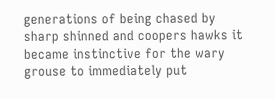generations of being chased by sharp shinned and coopers hawks it became instinctive for the wary grouse to immediately put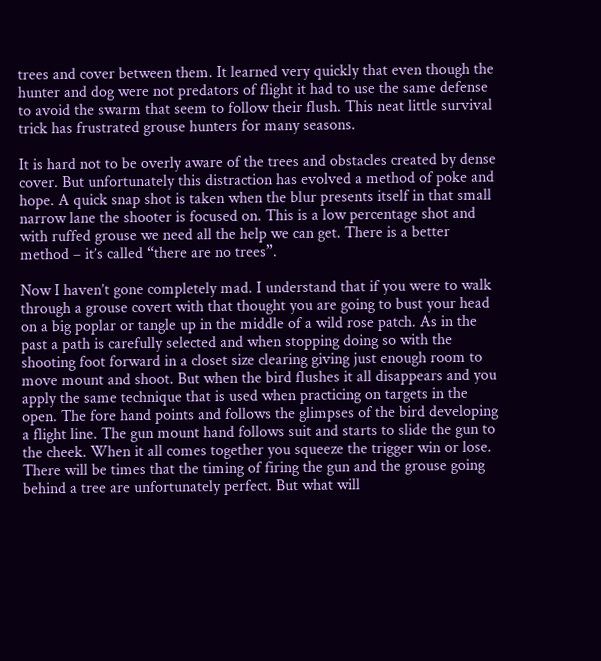trees and cover between them. It learned very quickly that even though the hunter and dog were not predators of flight it had to use the same defense to avoid the swarm that seem to follow their flush. This neat little survival trick has frustrated grouse hunters for many seasons.

It is hard not to be overly aware of the trees and obstacles created by dense cover. But unfortunately this distraction has evolved a method of poke and hope. A quick snap shot is taken when the blur presents itself in that small narrow lane the shooter is focused on. This is a low percentage shot and with ruffed grouse we need all the help we can get. There is a better method – it’s called “there are no trees”.

Now I haven’t gone completely mad. I understand that if you were to walk through a grouse covert with that thought you are going to bust your head on a big poplar or tangle up in the middle of a wild rose patch. As in the past a path is carefully selected and when stopping doing so with the shooting foot forward in a closet size clearing giving just enough room to move mount and shoot. But when the bird flushes it all disappears and you apply the same technique that is used when practicing on targets in the open. The fore hand points and follows the glimpses of the bird developing a flight line. The gun mount hand follows suit and starts to slide the gun to the cheek. When it all comes together you squeeze the trigger win or lose. There will be times that the timing of firing the gun and the grouse going behind a tree are unfortunately perfect. But what will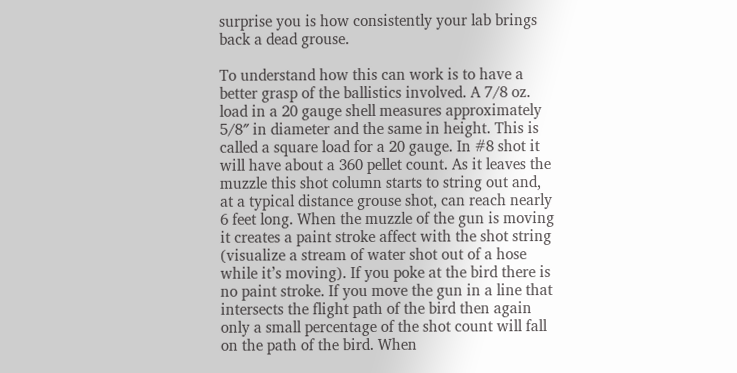surprise you is how consistently your lab brings back a dead grouse.

To understand how this can work is to have a better grasp of the ballistics involved. A 7/8 oz. load in a 20 gauge shell measures approximately 5/8″ in diameter and the same in height. This is called a square load for a 20 gauge. In #8 shot it will have about a 360 pellet count. As it leaves the muzzle this shot column starts to string out and, at a typical distance grouse shot, can reach nearly 6 feet long. When the muzzle of the gun is moving it creates a paint stroke affect with the shot string (visualize a stream of water shot out of a hose while it’s moving). If you poke at the bird there is no paint stroke. If you move the gun in a line that intersects the flight path of the bird then again only a small percentage of the shot count will fall on the path of the bird. When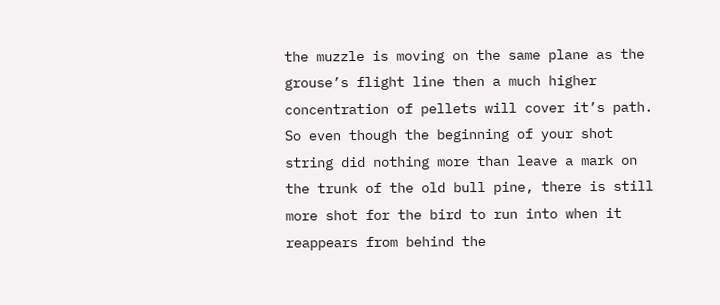the muzzle is moving on the same plane as the grouse’s flight line then a much higher concentration of pellets will cover it’s path. So even though the beginning of your shot string did nothing more than leave a mark on the trunk of the old bull pine, there is still more shot for the bird to run into when it reappears from behind the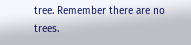tree. Remember there are no trees.